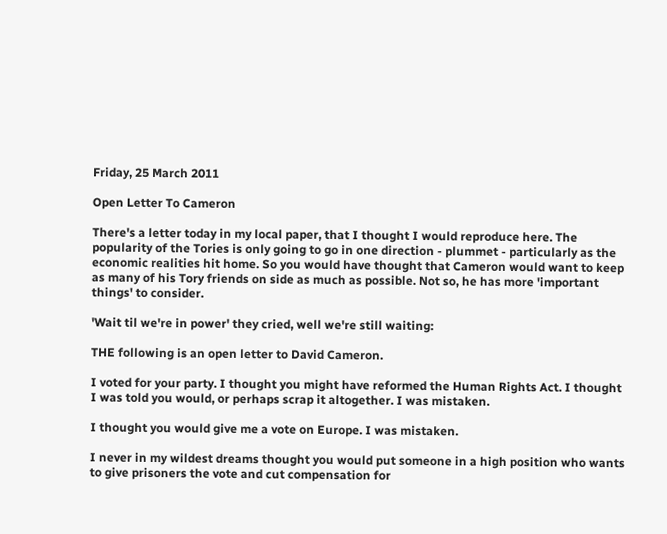Friday, 25 March 2011

Open Letter To Cameron

There's a letter today in my local paper, that I thought I would reproduce here. The popularity of the Tories is only going to go in one direction - plummet - particularly as the economic realities hit home. So you would have thought that Cameron would want to keep as many of his Tory friends on side as much as possible. Not so, he has more 'important things' to consider.

'Wait til we're in power' they cried, well we're still waiting:

THE following is an open letter to David Cameron.

I voted for your party. I thought you might have reformed the Human Rights Act. I thought I was told you would, or perhaps scrap it altogether. I was mistaken.

I thought you would give me a vote on Europe. I was mistaken.

I never in my wildest dreams thought you would put someone in a high position who wants to give prisoners the vote and cut compensation for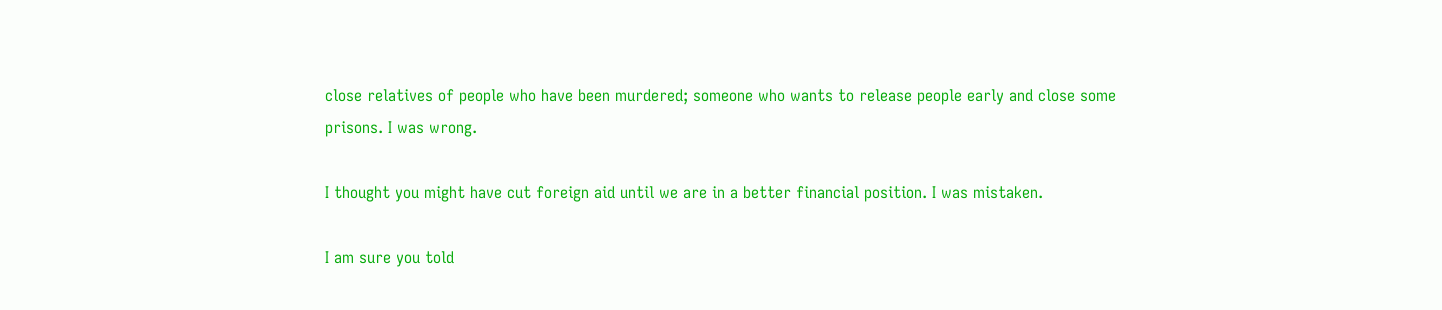close relatives of people who have been murdered; someone who wants to release people early and close some prisons. I was wrong.

I thought you might have cut foreign aid until we are in a better financial position. I was mistaken.

I am sure you told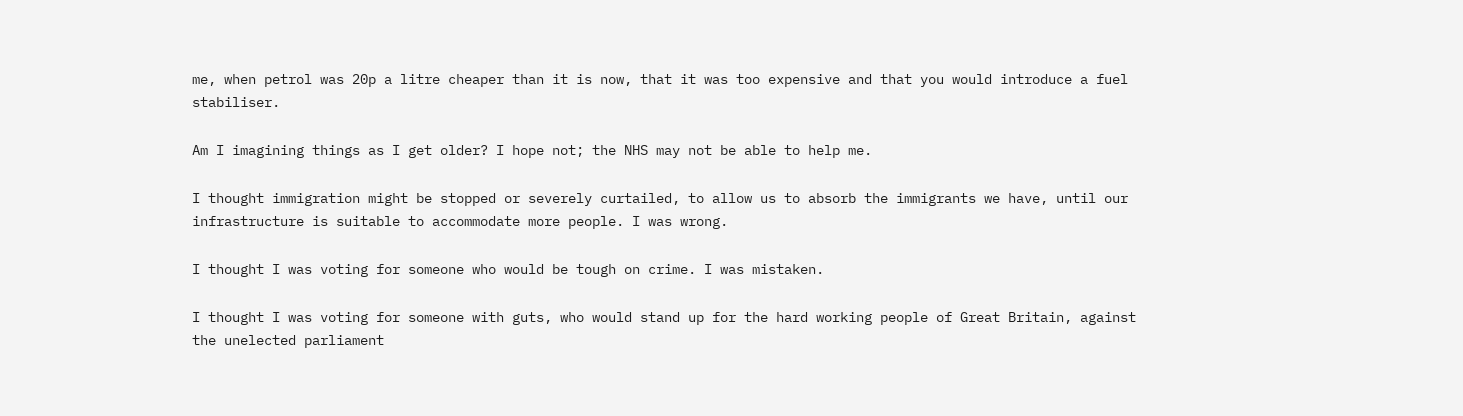me, when petrol was 20p a litre cheaper than it is now, that it was too expensive and that you would introduce a fuel stabiliser.

Am I imagining things as I get older? I hope not; the NHS may not be able to help me.

I thought immigration might be stopped or severely curtailed, to allow us to absorb the immigrants we have, until our infrastructure is suitable to accommodate more people. I was wrong.

I thought I was voting for someone who would be tough on crime. I was mistaken.

I thought I was voting for someone with guts, who would stand up for the hard working people of Great Britain, against the unelected parliament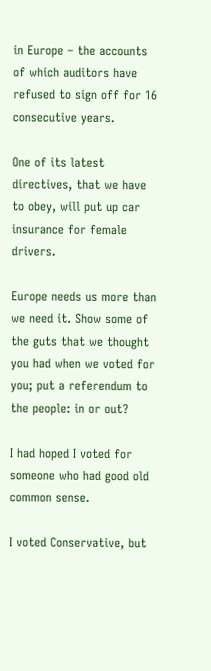in Europe – the accounts of which auditors have refused to sign off for 16 consecutive years.

One of its latest directives, that we have to obey, will put up car insurance for female drivers.

Europe needs us more than we need it. Show some of the guts that we thought you had when we voted for you; put a referendum to the people: in or out?

I had hoped I voted for someone who had good old common sense.

I voted Conservative, but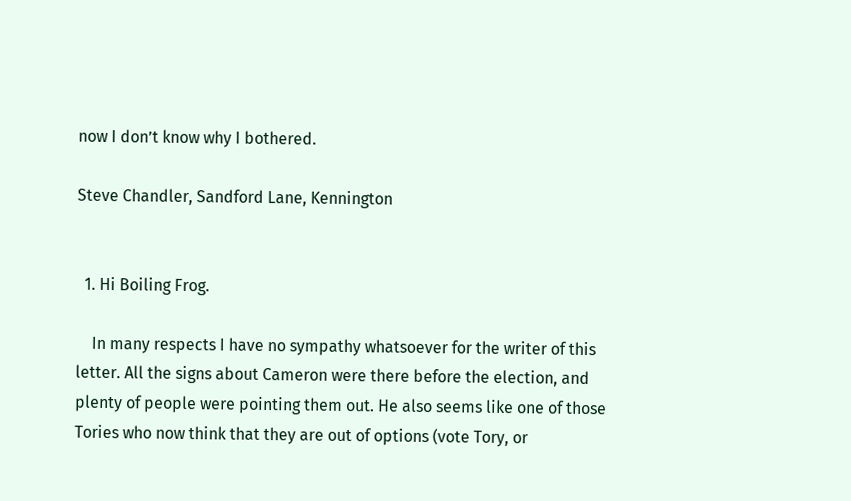now I don’t know why I bothered.

Steve Chandler, Sandford Lane, Kennington


  1. Hi Boiling Frog.

    In many respects I have no sympathy whatsoever for the writer of this letter. All the signs about Cameron were there before the election, and plenty of people were pointing them out. He also seems like one of those Tories who now think that they are out of options (vote Tory, or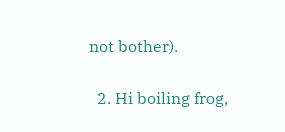not bother).


  2. Hi boiling frog,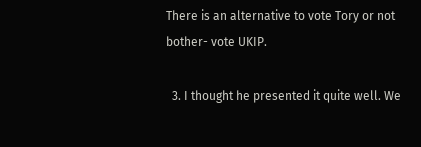There is an alternative to vote Tory or not bother- vote UKIP.

  3. I thought he presented it quite well. We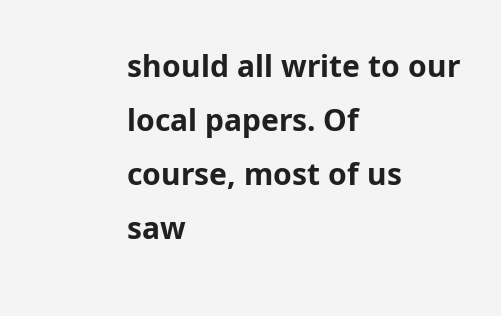should all write to our local papers. Of course, most of us saw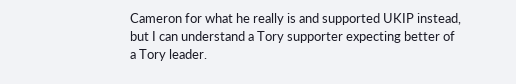Cameron for what he really is and supported UKIP instead, but I can understand a Tory supporter expecting better of a Tory leader.